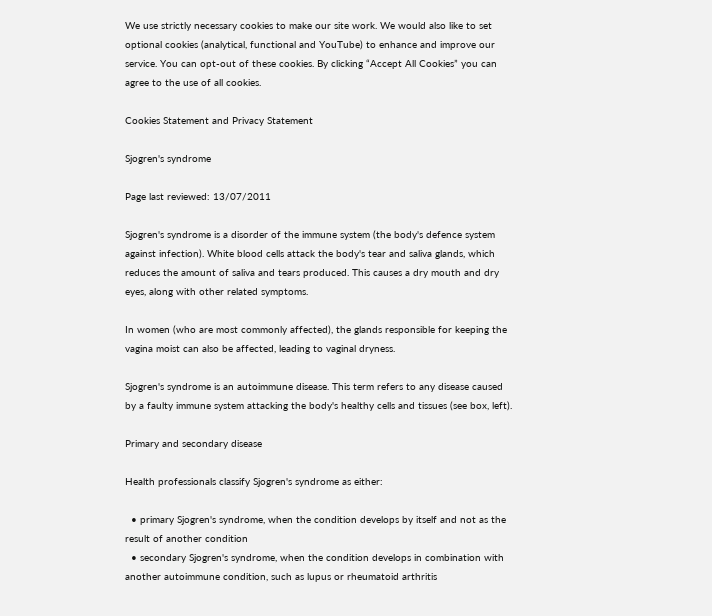We use strictly necessary cookies to make our site work. We would also like to set optional cookies (analytical, functional and YouTube) to enhance and improve our service. You can opt-out of these cookies. By clicking “Accept All Cookies” you can agree to the use of all cookies.

Cookies Statement and Privacy Statement

Sjogren's syndrome

Page last reviewed: 13/07/2011

Sjogren's syndrome is a disorder of the immune system (the body's defence system against infection). White blood cells attack the body's tear and saliva glands, which reduces the amount of saliva and tears produced. This causes a dry mouth and dry eyes, along with other related symptoms.

In women (who are most commonly affected), the glands responsible for keeping the vagina moist can also be affected, leading to vaginal dryness.

Sjogren's syndrome is an autoimmune disease. This term refers to any disease caused by a faulty immune system attacking the body's healthy cells and tissues (see box, left).

Primary and secondary disease

Health professionals classify Sjogren's syndrome as either:

  • primary Sjogren's syndrome, when the condition develops by itself and not as the result of another condition
  • secondary Sjogren's syndrome, when the condition develops in combination with another autoimmune condition, such as lupus or rheumatoid arthritis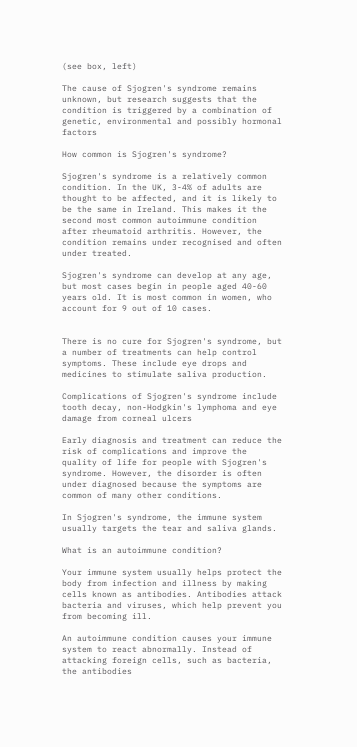(see box, left)

The cause of Sjogren's syndrome remains unknown, but research suggests that the condition is triggered by a combination of genetic, environmental and possibly hormonal factors

How common is Sjogren's syndrome?

Sjogren's syndrome is a relatively common condition. In the UK, 3-4% of adults are thought to be affected, and it is likely to be the same in Ireland. This makes it the second most common autoimmune condition after rheumatoid arthritis. However, the condition remains under recognised and often under treated.

Sjogren's syndrome can develop at any age, but most cases begin in people aged 40-60 years old. It is most common in women, who account for 9 out of 10 cases.


There is no cure for Sjogren's syndrome, but a number of treatments can help control symptoms. These include eye drops and medicines to stimulate saliva production.

Complications of Sjogren's syndrome include tooth decay, non-Hodgkin's lymphoma and eye damage from corneal ulcers

Early diagnosis and treatment can reduce the risk of complications and improve the quality of life for people with Sjogren's syndrome. However, the disorder is often under diagnosed because the symptoms are common of many other conditions.

In Sjogren's syndrome, the immune system usually targets the tear and saliva glands.

What is an autoimmune condition?

Your immune system usually helps protect the body from infection and illness by making cells known as antibodies. Antibodies attack bacteria and viruses, which help prevent you from becoming ill.

An autoimmune condition causes your immune system to react abnormally. Instead of attacking foreign cells, such as bacteria, the antibodies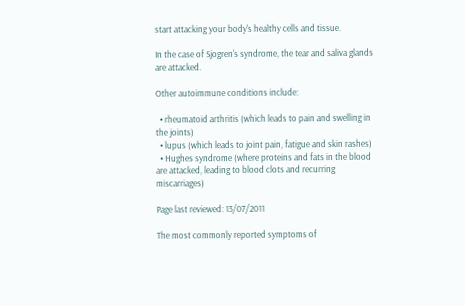start attacking your body's healthy cells and tissue.

In the case of Sjogren's syndrome, the tear and saliva glands are attacked.

Other autoimmune conditions include:

  • rheumatoid arthritis (which leads to pain and swelling in the joints)
  • lupus (which leads to joint pain, fatigue and skin rashes)
  • Hughes syndrome (where proteins and fats in the blood are attacked, leading to blood clots and recurring miscarriages)

Page last reviewed: 13/07/2011

The most commonly reported symptoms of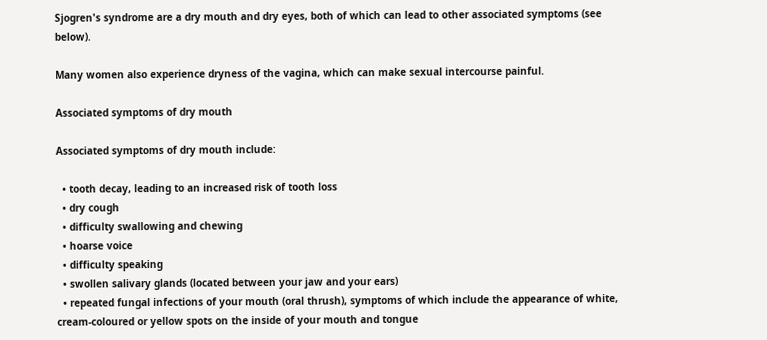Sjogren's syndrome are a dry mouth and dry eyes, both of which can lead to other associated symptoms (see below).

Many women also experience dryness of the vagina, which can make sexual intercourse painful.

Associated symptoms of dry mouth

Associated symptoms of dry mouth include:

  • tooth decay, leading to an increased risk of tooth loss
  • dry cough
  • difficulty swallowing and chewing
  • hoarse voice
  • difficulty speaking
  • swollen salivary glands (located between your jaw and your ears)
  • repeated fungal infections of your mouth (oral thrush), symptoms of which include the appearance of white, cream-coloured or yellow spots on the inside of your mouth and tongue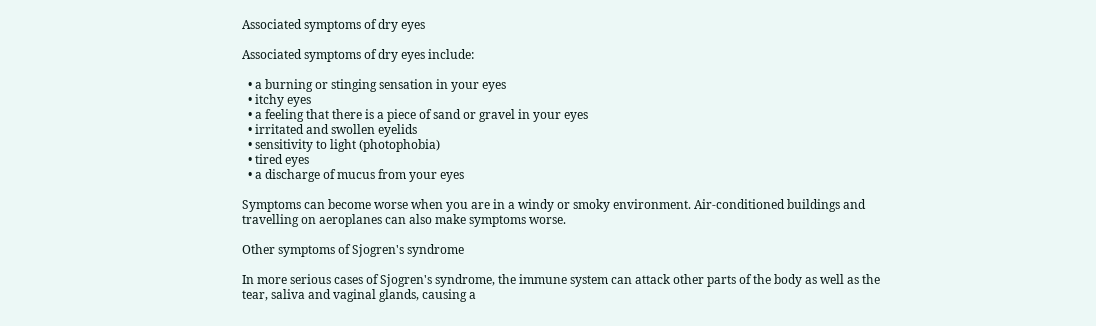Associated symptoms of dry eyes

Associated symptoms of dry eyes include:

  • a burning or stinging sensation in your eyes
  • itchy eyes
  • a feeling that there is a piece of sand or gravel in your eyes
  • irritated and swollen eyelids
  • sensitivity to light (photophobia)
  • tired eyes
  • a discharge of mucus from your eyes

Symptoms can become worse when you are in a windy or smoky environment. Air-conditioned buildings and travelling on aeroplanes can also make symptoms worse.

Other symptoms of Sjogren's syndrome

In more serious cases of Sjogren's syndrome, the immune system can attack other parts of the body as well as the tear, saliva and vaginal glands, causing a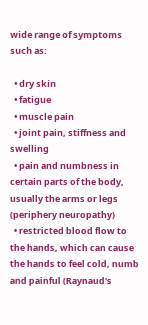wide range of symptoms such as:

  • dry skin
  • fatigue
  • muscle pain
  • joint pain, stiffness and swelling
  • pain and numbness in certain parts of the body, usually the arms or legs (periphery neuropathy)
  • restricted blood flow to the hands, which can cause the hands to feel cold, numb and painful (Raynaud's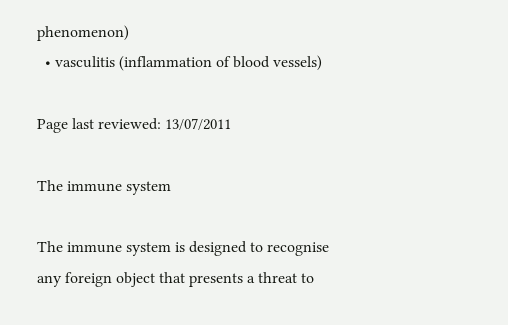phenomenon)
  • vasculitis (inflammation of blood vessels)

Page last reviewed: 13/07/2011

The immune system

The immune system is designed to recognise any foreign object that presents a threat to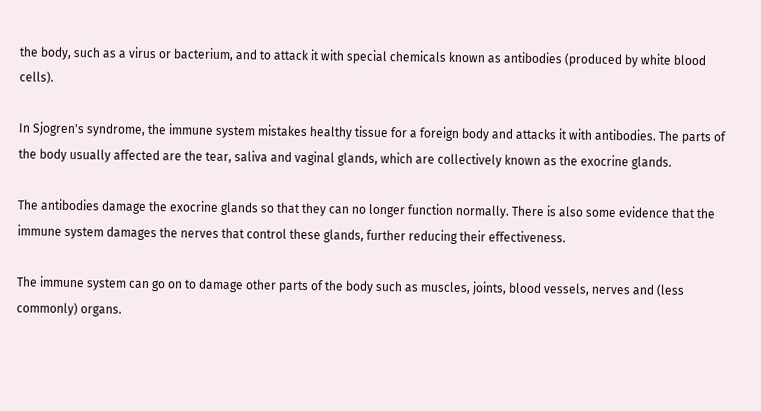the body, such as a virus or bacterium, and to attack it with special chemicals known as antibodies (produced by white blood cells).

In Sjogren's syndrome, the immune system mistakes healthy tissue for a foreign body and attacks it with antibodies. The parts of the body usually affected are the tear, saliva and vaginal glands, which are collectively known as the exocrine glands.

The antibodies damage the exocrine glands so that they can no longer function normally. There is also some evidence that the immune system damages the nerves that control these glands, further reducing their effectiveness.

The immune system can go on to damage other parts of the body such as muscles, joints, blood vessels, nerves and (less commonly) organs.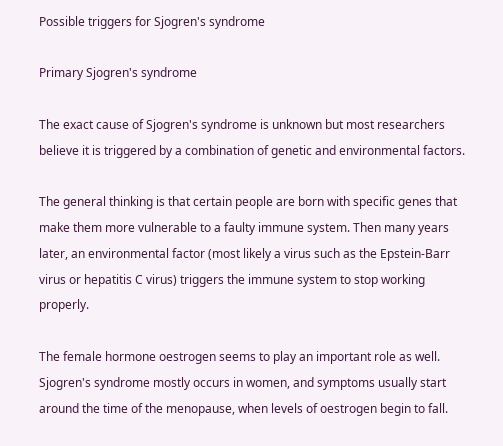Possible triggers for Sjogren's syndrome

Primary Sjogren's syndrome

The exact cause of Sjogren's syndrome is unknown but most researchers believe it is triggered by a combination of genetic and environmental factors.

The general thinking is that certain people are born with specific genes that make them more vulnerable to a faulty immune system. Then many years later, an environmental factor (most likely a virus such as the Epstein-Barr virus or hepatitis C virus) triggers the immune system to stop working properly.

The female hormone oestrogen seems to play an important role as well. Sjogren's syndrome mostly occurs in women, and symptoms usually start around the time of the menopause, when levels of oestrogen begin to fall.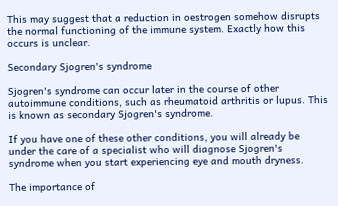This may suggest that a reduction in oestrogen somehow disrupts the normal functioning of the immune system. Exactly how this occurs is unclear.

Secondary Sjogren's syndrome

Sjogren's syndrome can occur later in the course of other autoimmune conditions, such as rheumatoid arthritis or lupus. This is known as secondary Sjogren's syndrome.

If you have one of these other conditions, you will already be under the care of a specialist who will diagnose Sjogren's syndrome when you start experiencing eye and mouth dryness.

The importance of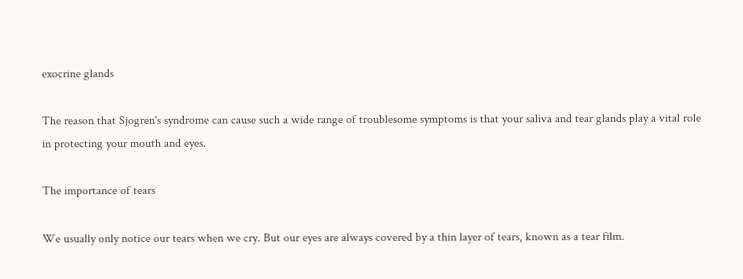exocrine glands

The reason that Sjogren's syndrome can cause such a wide range of troublesome symptoms is that your saliva and tear glands play a vital role in protecting your mouth and eyes.

The importance of tears

We usually only notice our tears when we cry. But our eyes are always covered by a thin layer of tears, known as a tear film.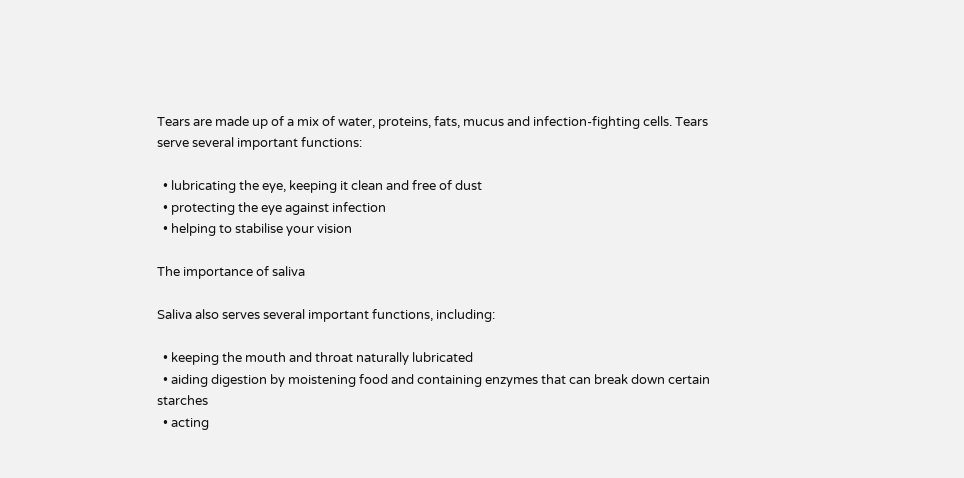Tears are made up of a mix of water, proteins, fats, mucus and infection-fighting cells. Tears serve several important functions:

  • lubricating the eye, keeping it clean and free of dust
  • protecting the eye against infection
  • helping to stabilise your vision

The importance of saliva

Saliva also serves several important functions, including:

  • keeping the mouth and throat naturally lubricated
  • aiding digestion by moistening food and containing enzymes that can break down certain starches
  • acting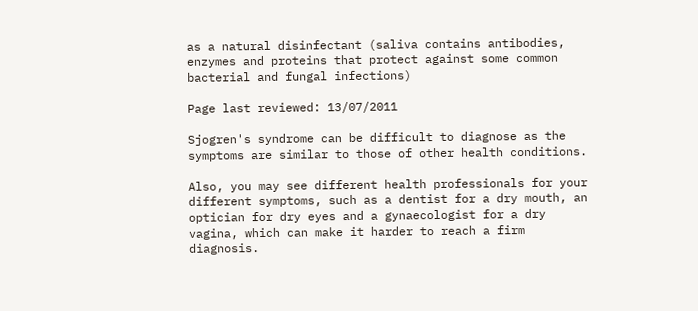as a natural disinfectant (saliva contains antibodies, enzymes and proteins that protect against some common bacterial and fungal infections)

Page last reviewed: 13/07/2011

Sjogren's syndrome can be difficult to diagnose as the symptoms are similar to those of other health conditions.

Also, you may see different health professionals for your different symptoms, such as a dentist for a dry mouth, an optician for dry eyes and a gynaecologist for a dry vagina, which can make it harder to reach a firm diagnosis.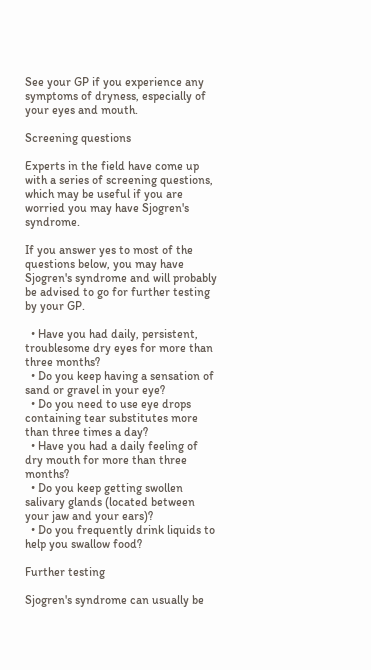See your GP if you experience any symptoms of dryness, especially of your eyes and mouth.

Screening questions

Experts in the field have come up with a series of screening questions, which may be useful if you are worried you may have Sjogren's syndrome.

If you answer yes to most of the questions below, you may have Sjogren's syndrome and will probably be advised to go for further testing by your GP.

  • Have you had daily, persistent, troublesome dry eyes for more than three months?
  • Do you keep having a sensation of sand or gravel in your eye?
  • Do you need to use eye drops containing tear substitutes more than three times a day?
  • Have you had a daily feeling of dry mouth for more than three months?
  • Do you keep getting swollen salivary glands (located between your jaw and your ears)?
  • Do you frequently drink liquids to help you swallow food?

Further testing

Sjogren's syndrome can usually be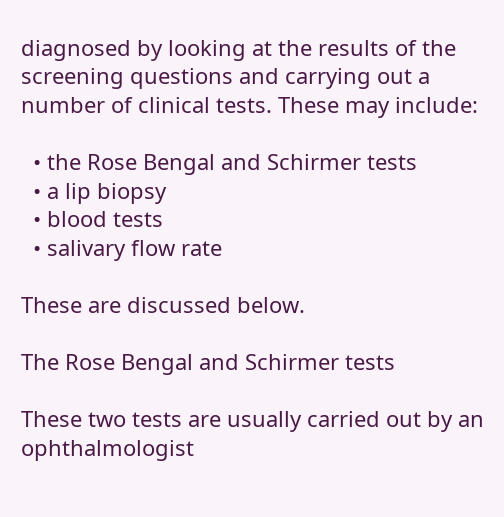diagnosed by looking at the results of the screening questions and carrying out a number of clinical tests. These may include:

  • the Rose Bengal and Schirmer tests
  • a lip biopsy
  • blood tests
  • salivary flow rate

These are discussed below.

The Rose Bengal and Schirmer tests

These two tests are usually carried out by an ophthalmologist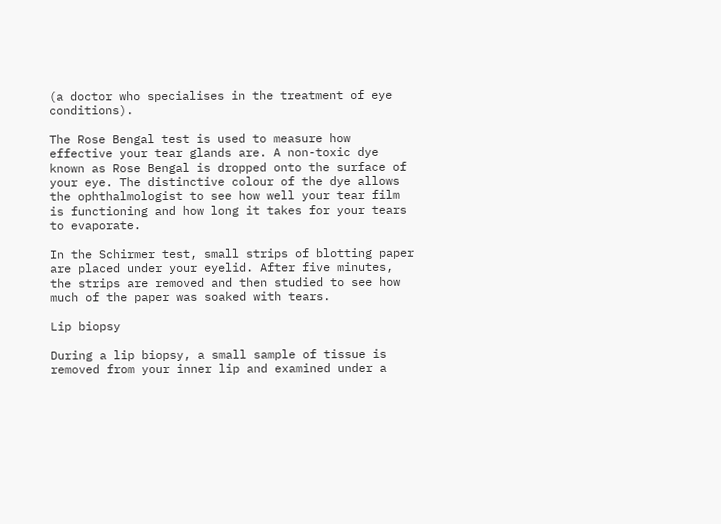(a doctor who specialises in the treatment of eye conditions).

The Rose Bengal test is used to measure how effective your tear glands are. A non-toxic dye known as Rose Bengal is dropped onto the surface of your eye. The distinctive colour of the dye allows the ophthalmologist to see how well your tear film is functioning and how long it takes for your tears to evaporate.

In the Schirmer test, small strips of blotting paper are placed under your eyelid. After five minutes, the strips are removed and then studied to see how much of the paper was soaked with tears.

Lip biopsy

During a lip biopsy, a small sample of tissue is removed from your inner lip and examined under a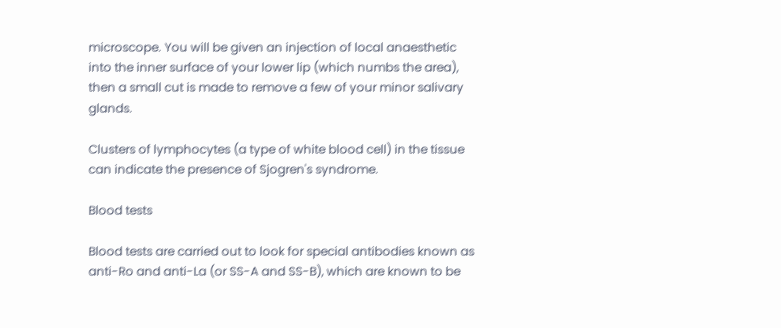microscope. You will be given an injection of local anaesthetic into the inner surface of your lower lip (which numbs the area), then a small cut is made to remove a few of your minor salivary glands.

Clusters of lymphocytes (a type of white blood cell) in the tissue can indicate the presence of Sjogren's syndrome.

Blood tests

Blood tests are carried out to look for special antibodies known as anti-Ro and anti-La (or SS-A and SS-B), which are known to be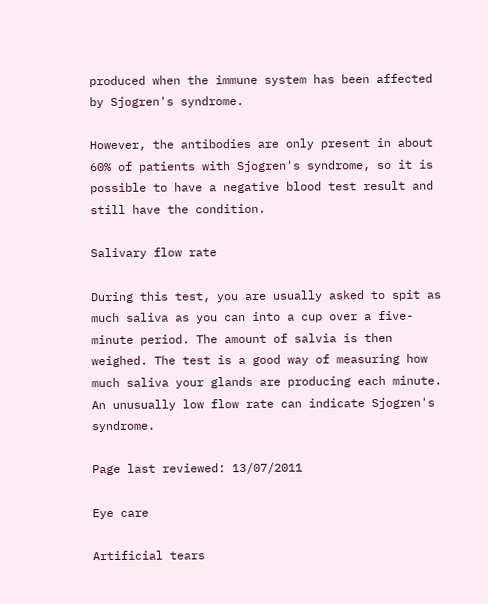produced when the immune system has been affected by Sjogren's syndrome.

However, the antibodies are only present in about 60% of patients with Sjogren's syndrome, so it is possible to have a negative blood test result and still have the condition.

Salivary flow rate

During this test, you are usually asked to spit as much saliva as you can into a cup over a five-minute period. The amount of salvia is then weighed. The test is a good way of measuring how much saliva your glands are producing each minute. An unusually low flow rate can indicate Sjogren's syndrome.

Page last reviewed: 13/07/2011

Eye care

Artificial tears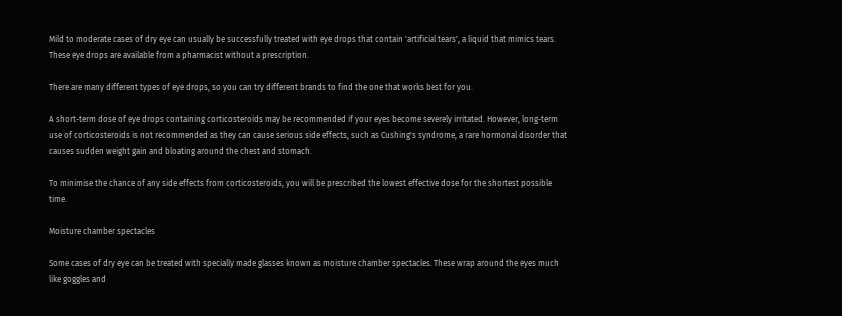Mild to moderate cases of dry eye can usually be successfully treated with eye drops that contain 'artificial tears', a liquid that mimics tears. These eye drops are available from a pharmacist without a prescription.

There are many different types of eye drops, so you can try different brands to find the one that works best for you.

A short-term dose of eye drops containing corticosteroids may be recommended if your eyes become severely irritated. However, long-term use of corticosteroids is not recommended as they can cause serious side effects, such as Cushing's syndrome, a rare hormonal disorder that causes sudden weight gain and bloating around the chest and stomach.

To minimise the chance of any side effects from corticosteroids, you will be prescribed the lowest effective dose for the shortest possible time.

Moisture chamber spectacles

Some cases of dry eye can be treated with specially made glasses known as moisture chamber spectacles. These wrap around the eyes much like goggles and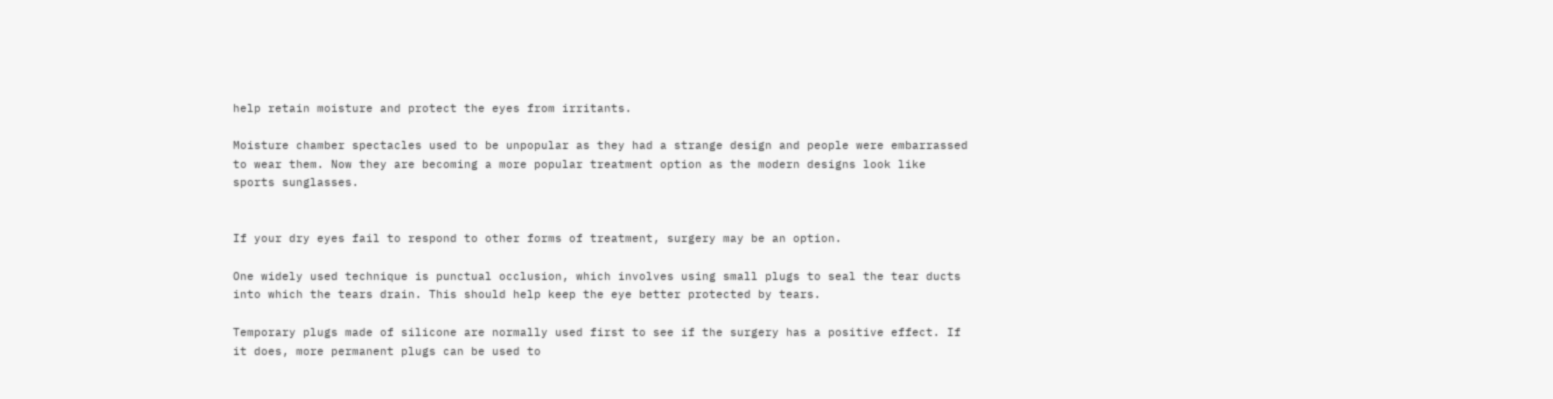help retain moisture and protect the eyes from irritants.

Moisture chamber spectacles used to be unpopular as they had a strange design and people were embarrassed to wear them. Now they are becoming a more popular treatment option as the modern designs look like sports sunglasses.


If your dry eyes fail to respond to other forms of treatment, surgery may be an option.

One widely used technique is punctual occlusion, which involves using small plugs to seal the tear ducts into which the tears drain. This should help keep the eye better protected by tears.

Temporary plugs made of silicone are normally used first to see if the surgery has a positive effect. If it does, more permanent plugs can be used to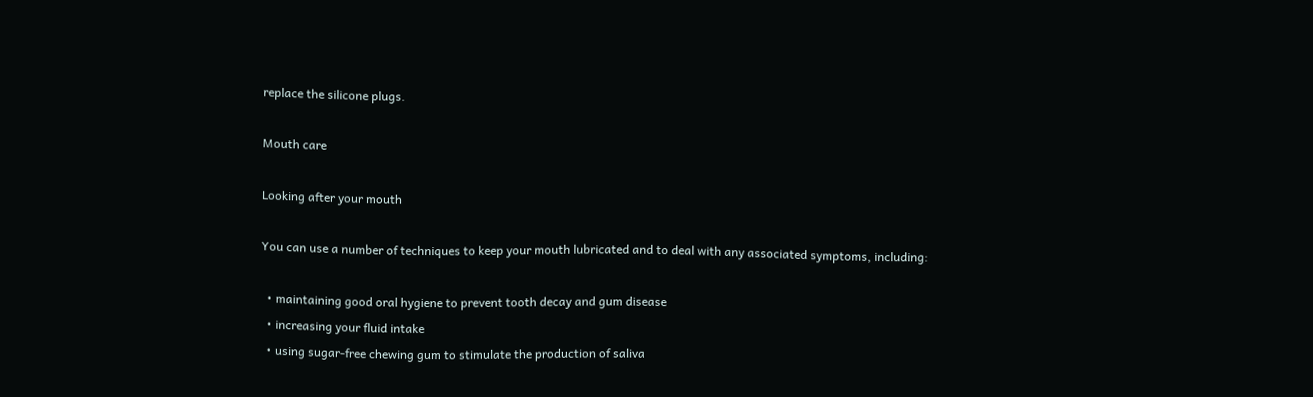replace the silicone plugs.

Mouth care

Looking after your mouth

You can use a number of techniques to keep your mouth lubricated and to deal with any associated symptoms, including:

  • maintaining good oral hygiene to prevent tooth decay and gum disease
  • increasing your fluid intake
  • using sugar-free chewing gum to stimulate the production of saliva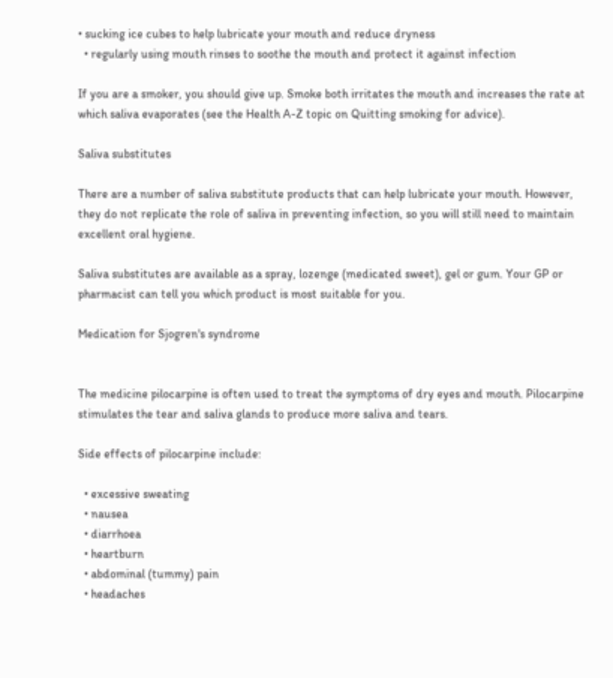• sucking ice cubes to help lubricate your mouth and reduce dryness
  • regularly using mouth rinses to soothe the mouth and protect it against infection

If you are a smoker, you should give up. Smoke both irritates the mouth and increases the rate at which saliva evaporates (see the Health A-Z topic on Quitting smoking for advice).

Saliva substitutes

There are a number of saliva substitute products that can help lubricate your mouth. However, they do not replicate the role of saliva in preventing infection, so you will still need to maintain excellent oral hygiene.

Saliva substitutes are available as a spray, lozenge (medicated sweet), gel or gum. Your GP or pharmacist can tell you which product is most suitable for you.

Medication for Sjogren's syndrome


The medicine pilocarpine is often used to treat the symptoms of dry eyes and mouth. Pilocarpine stimulates the tear and saliva glands to produce more saliva and tears.

Side effects of pilocarpine include:

  • excessive sweating
  • nausea
  • diarrhoea
  • heartburn
  • abdominal (tummy) pain
  • headaches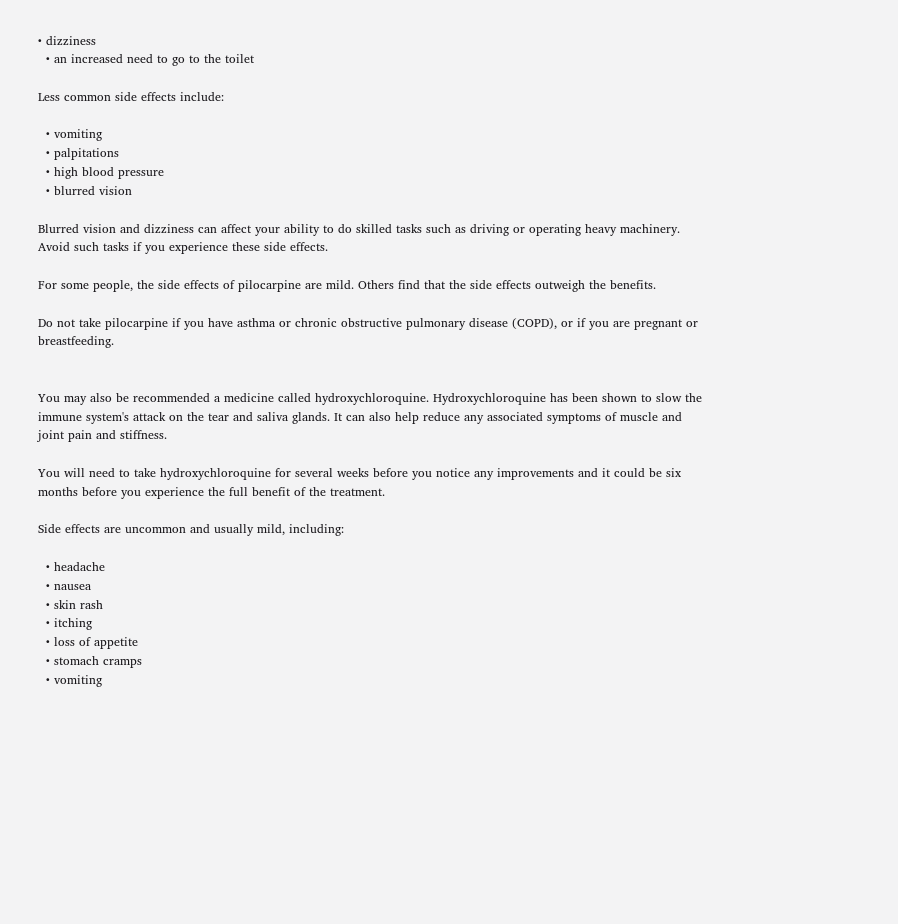• dizziness
  • an increased need to go to the toilet

Less common side effects include:

  • vomiting
  • palpitations
  • high blood pressure
  • blurred vision

Blurred vision and dizziness can affect your ability to do skilled tasks such as driving or operating heavy machinery. Avoid such tasks if you experience these side effects.

For some people, the side effects of pilocarpine are mild. Others find that the side effects outweigh the benefits.

Do not take pilocarpine if you have asthma or chronic obstructive pulmonary disease (COPD), or if you are pregnant or breastfeeding.


You may also be recommended a medicine called hydroxychloroquine. Hydroxychloroquine has been shown to slow the immune system's attack on the tear and saliva glands. It can also help reduce any associated symptoms of muscle and joint pain and stiffness.

You will need to take hydroxychloroquine for several weeks before you notice any improvements and it could be six months before you experience the full benefit of the treatment.

Side effects are uncommon and usually mild, including:

  • headache
  • nausea
  • skin rash
  • itching
  • loss of appetite
  • stomach cramps
  • vomiting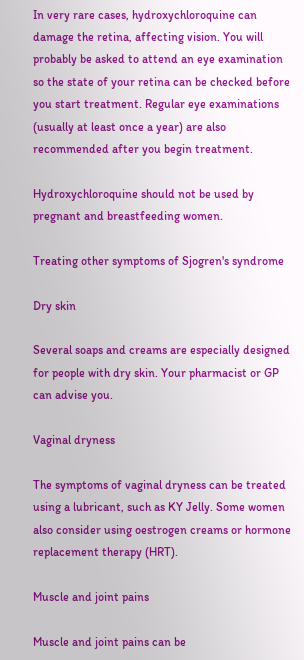In very rare cases, hydroxychloroquine can damage the retina, affecting vision. You will probably be asked to attend an eye examination so the state of your retina can be checked before you start treatment. Regular eye examinations (usually at least once a year) are also recommended after you begin treatment.

Hydroxychloroquine should not be used by pregnant and breastfeeding women.

Treating other symptoms of Sjogren's syndrome

Dry skin

Several soaps and creams are especially designed for people with dry skin. Your pharmacist or GP can advise you.

Vaginal dryness

The symptoms of vaginal dryness can be treated using a lubricant, such as KY Jelly. Some women also consider using oestrogen creams or hormone replacement therapy (HRT).

Muscle and joint pains

Muscle and joint pains can be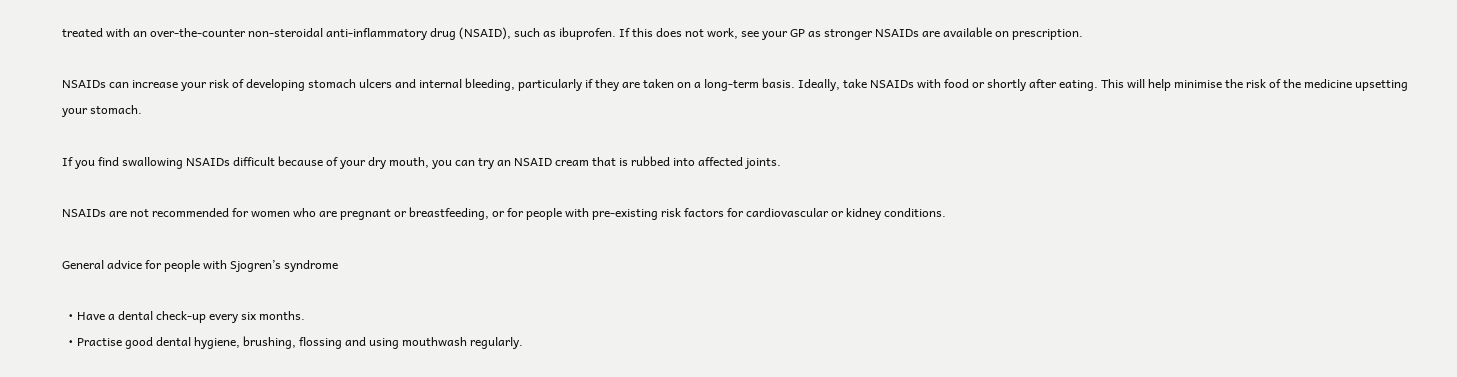treated with an over-the-counter non-steroidal anti-inflammatory drug (NSAID), such as ibuprofen. If this does not work, see your GP as stronger NSAIDs are available on prescription.

NSAIDs can increase your risk of developing stomach ulcers and internal bleeding, particularly if they are taken on a long-term basis. Ideally, take NSAIDs with food or shortly after eating. This will help minimise the risk of the medicine upsetting your stomach.

If you find swallowing NSAIDs difficult because of your dry mouth, you can try an NSAID cream that is rubbed into affected joints.

NSAIDs are not recommended for women who are pregnant or breastfeeding, or for people with pre-existing risk factors for cardiovascular or kidney conditions.

General advice for people with Sjogren’s syndrome

  • Have a dental check-up every six months.
  • Practise good dental hygiene, brushing, flossing and using mouthwash regularly.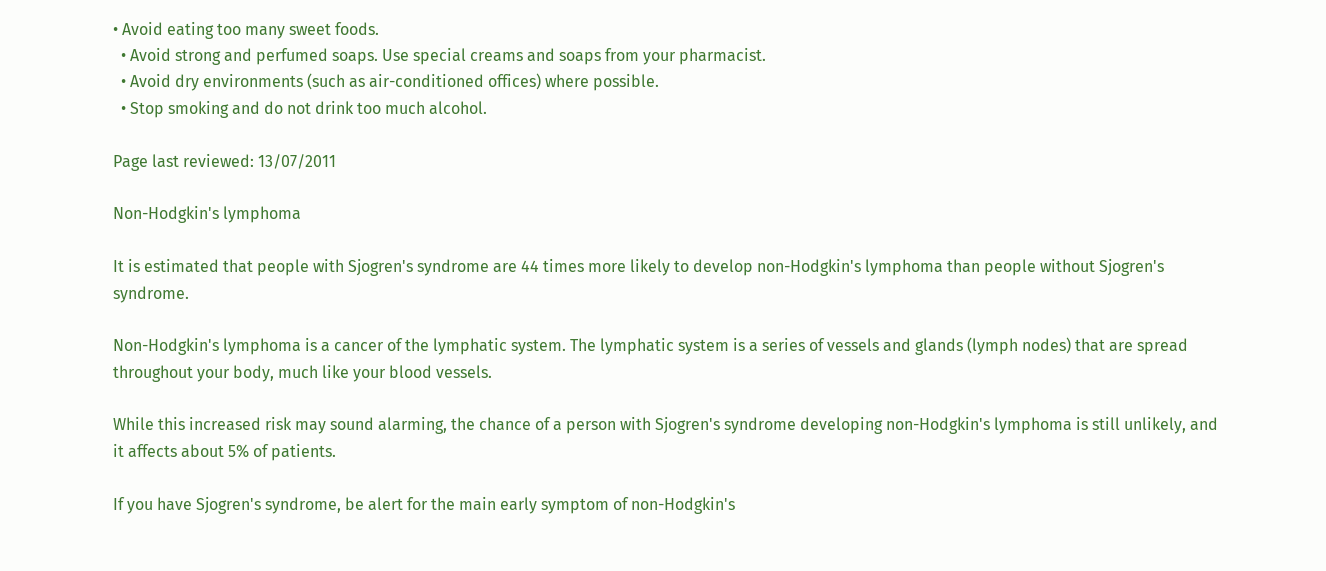• Avoid eating too many sweet foods.
  • Avoid strong and perfumed soaps. Use special creams and soaps from your pharmacist.
  • Avoid dry environments (such as air-conditioned offices) where possible.
  • Stop smoking and do not drink too much alcohol.

Page last reviewed: 13/07/2011

Non-Hodgkin's lymphoma

It is estimated that people with Sjogren's syndrome are 44 times more likely to develop non-Hodgkin's lymphoma than people without Sjogren's syndrome.

Non-Hodgkin's lymphoma is a cancer of the lymphatic system. The lymphatic system is a series of vessels and glands (lymph nodes) that are spread throughout your body, much like your blood vessels.

While this increased risk may sound alarming, the chance of a person with Sjogren's syndrome developing non-Hodgkin's lymphoma is still unlikely, and it affects about 5% of patients.

If you have Sjogren's syndrome, be alert for the main early symptom of non-Hodgkin's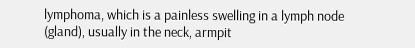lymphoma, which is a painless swelling in a lymph node (gland), usually in the neck, armpit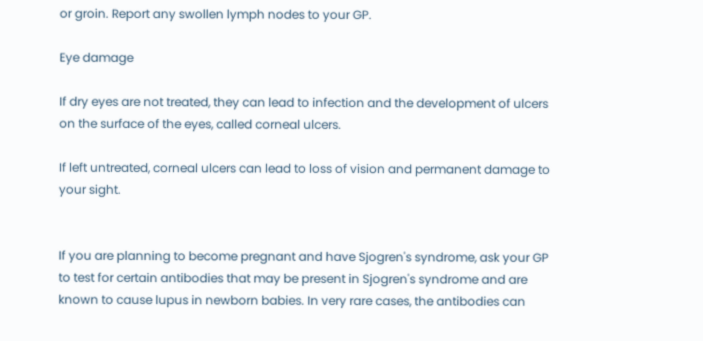or groin. Report any swollen lymph nodes to your GP.

Eye damage

If dry eyes are not treated, they can lead to infection and the development of ulcers on the surface of the eyes, called corneal ulcers.

If left untreated, corneal ulcers can lead to loss of vision and permanent damage to your sight.


If you are planning to become pregnant and have Sjogren's syndrome, ask your GP to test for certain antibodies that may be present in Sjogren's syndrome and are known to cause lupus in newborn babies. In very rare cases, the antibodies can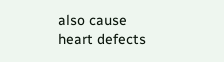also cause heart defects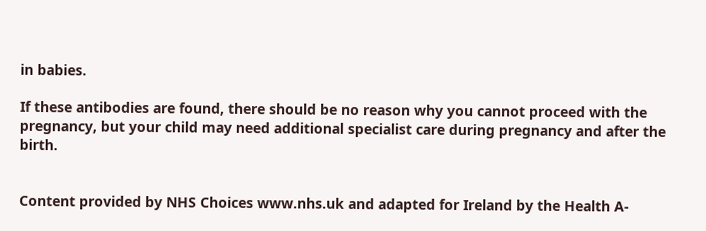in babies.

If these antibodies are found, there should be no reason why you cannot proceed with the pregnancy, but your child may need additional specialist care during pregnancy and after the birth.


Content provided by NHS Choices www.nhs.uk and adapted for Ireland by the Health A-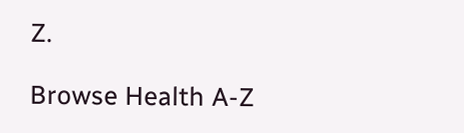Z.

Browse Health A-Z